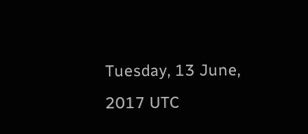Tuesday, 13 June, 2017 UTC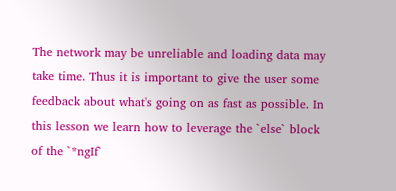The network may be unreliable and loading data may take time. Thus it is important to give the user some feedback about what's going on as fast as possible. In this lesson we learn how to leverage the `else` block of the `*ngIf`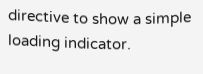directive to show a simple loading indicator.